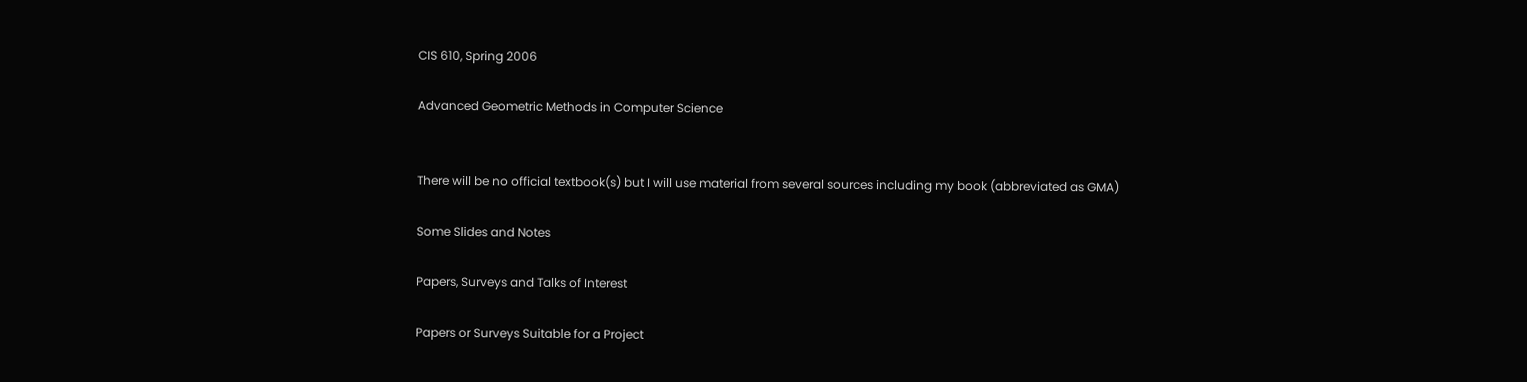CIS 610, Spring 2006

Advanced Geometric Methods in Computer Science


There will be no official textbook(s) but I will use material from several sources including my book (abbreviated as GMA)

Some Slides and Notes

Papers, Surveys and Talks of Interest

Papers or Surveys Suitable for a Project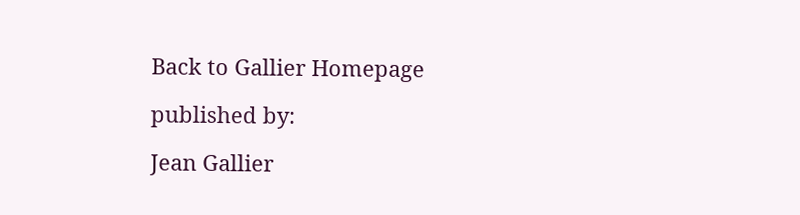Back to Gallier Homepage

published by:

Jean Gallier